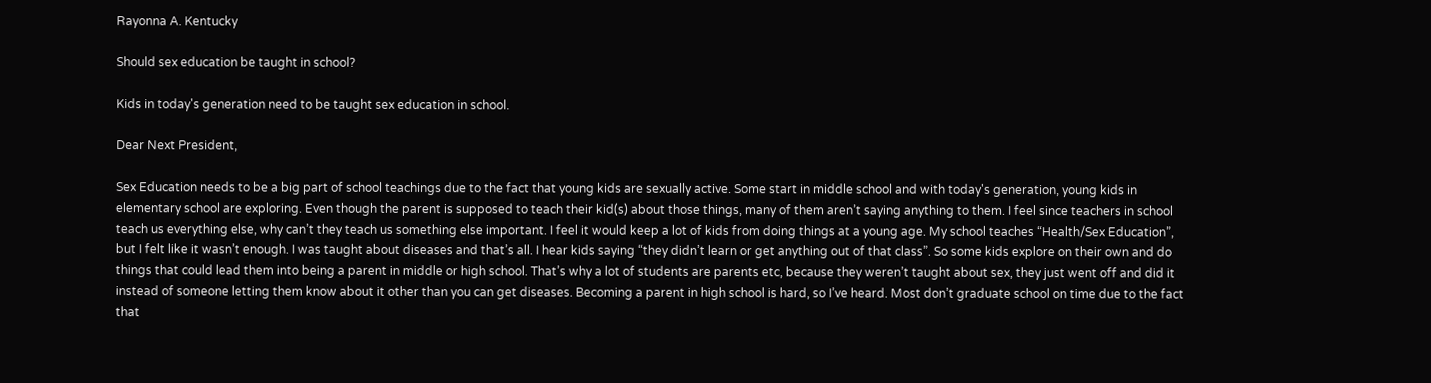Rayonna A. Kentucky

Should sex education be taught in school?

Kids in today's generation need to be taught sex education in school.

Dear Next President,

Sex Education needs to be a big part of school teachings due to the fact that young kids are sexually active. Some start in middle school and with today's generation, young kids in elementary school are exploring. Even though the parent is supposed to teach their kid(s) about those things, many of them aren’t saying anything to them. I feel since teachers in school teach us everything else, why can’t they teach us something else important. I feel it would keep a lot of kids from doing things at a young age. My school teaches “Health/Sex Education”, but I felt like it wasn’t enough. I was taught about diseases and that’s all. I hear kids saying “they didn’t learn or get anything out of that class”. So some kids explore on their own and do things that could lead them into being a parent in middle or high school. That’s why a lot of students are parents etc, because they weren’t taught about sex, they just went off and did it instead of someone letting them know about it other than you can get diseases. Becoming a parent in high school is hard, so I’ve heard. Most don’t graduate school on time due to the fact that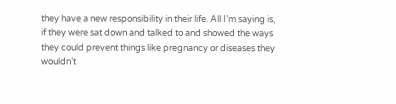they have a new responsibility in their life. All I’m saying is, if they were sat down and talked to and showed the ways they could prevent things like pregnancy or diseases they wouldn’t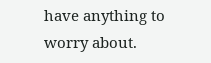have anything to worry about.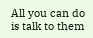All you can do is talk to them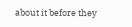about it before they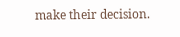make their decision.